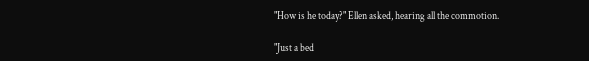"How is he today?" Ellen asked, hearing all the commotion.

"Just a bed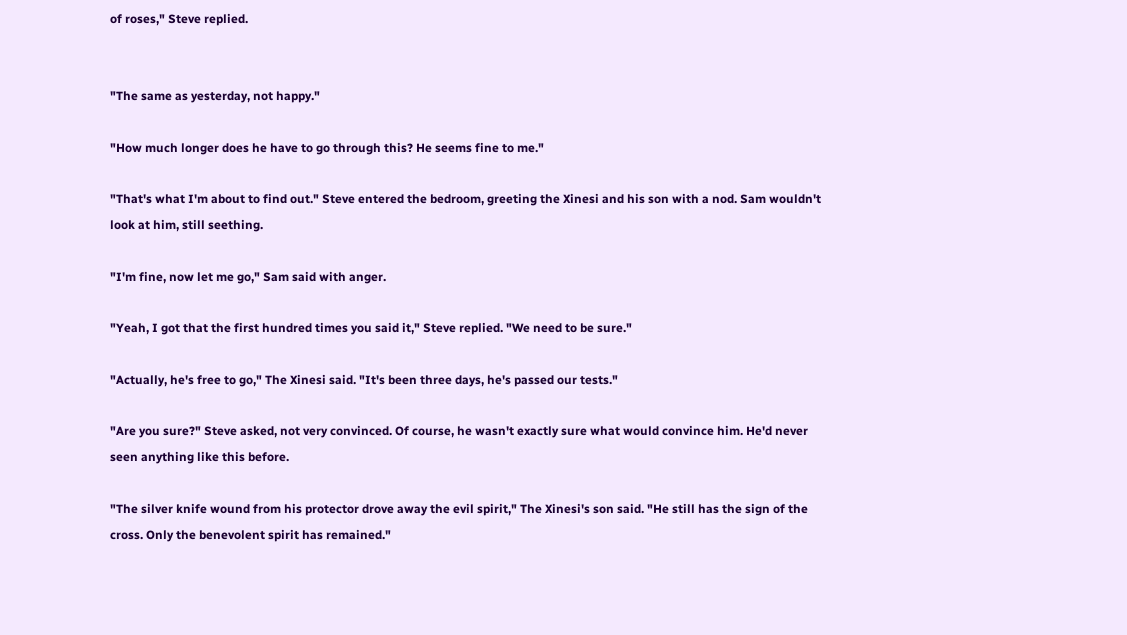of roses," Steve replied.


"The same as yesterday, not happy."

"How much longer does he have to go through this? He seems fine to me."

"That's what I'm about to find out." Steve entered the bedroom, greeting the Xinesi and his son with a nod. Sam wouldn't look at him, still seething.

"I'm fine, now let me go," Sam said with anger.

"Yeah, I got that the first hundred times you said it," Steve replied. "We need to be sure."

"Actually, he's free to go," The Xinesi said. "It's been three days, he's passed our tests."

"Are you sure?" Steve asked, not very convinced. Of course, he wasn't exactly sure what would convince him. He'd never seen anything like this before.

"The silver knife wound from his protector drove away the evil spirit," The Xinesi's son said. "He still has the sign of the cross. Only the benevolent spirit has remained."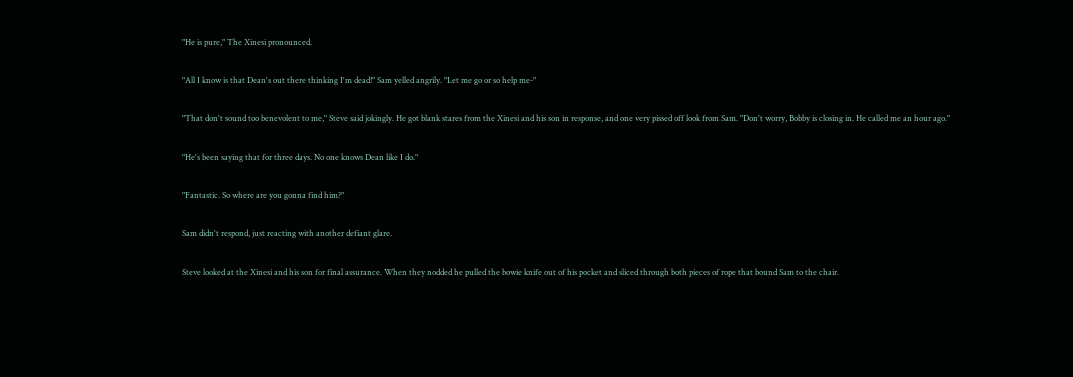"He is pure," The Xinesi pronounced.

"All I know is that Dean's out there thinking I'm dead!" Sam yelled angrily. "Let me go or so help me-"

"That don't sound too benevolent to me," Steve said jokingly. He got blank stares from the Xinesi and his son in response, and one very pissed off look from Sam. "Don't worry, Bobby is closing in. He called me an hour ago."

"He's been saying that for three days. No one knows Dean like I do."

"Fantastic. So where are you gonna find him?"

Sam didn't respond, just reacting with another defiant glare.

Steve looked at the Xinesi and his son for final assurance. When they nodded he pulled the bowie knife out of his pocket and sliced through both pieces of rope that bound Sam to the chair.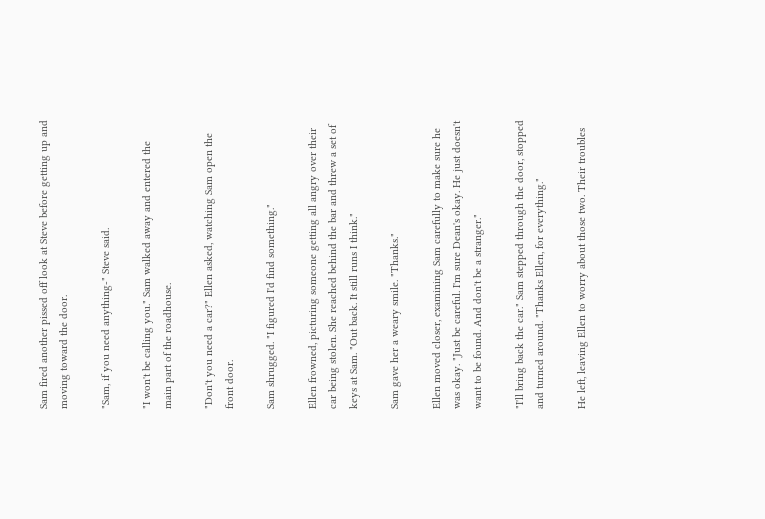Sam fired another pissed off look at Steve before getting up and moving toward the door.

"Sam, if you need anything-" Steve said.

"I won't be calling you." Sam walked away and entered the main part of the roadhouse.

"Don't you need a car?" Ellen asked, watching Sam open the front door.

Sam shrugged. "I figured I'd find something."

Ellen frowned, picturing someone getting all angry over their car being stolen. She reached behind the bar and threw a set of keys at Sam. "Out back. It still runs I think."

Sam gave her a weary smile. "Thanks."

Ellen moved closer, examining Sam carefully to make sure he was okay. "Just be careful. I'm sure Dean's okay. He just doesn't want to be found. And don't be a stranger."

"I'll bring back the car." Sam stepped through the door, stopped and turned around. "Thanks Ellen, for everything."

He left, leaving Ellen to worry about those two. Their troubles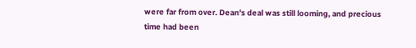were far from over. Dean's deal was still looming, and precious time had been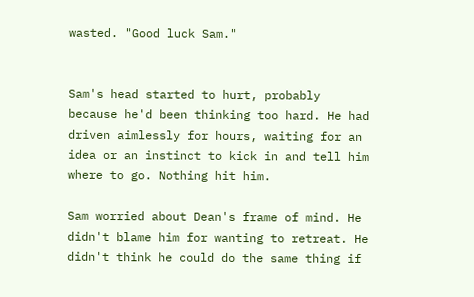wasted. "Good luck Sam."


Sam's head started to hurt, probably because he'd been thinking too hard. He had driven aimlessly for hours, waiting for an idea or an instinct to kick in and tell him where to go. Nothing hit him.

Sam worried about Dean's frame of mind. He didn't blame him for wanting to retreat. He didn't think he could do the same thing if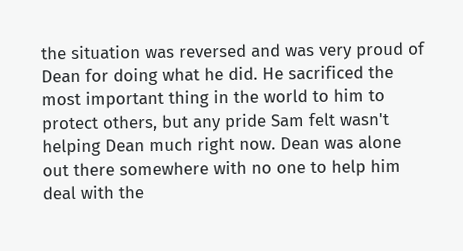the situation was reversed and was very proud of Dean for doing what he did. He sacrificed the most important thing in the world to him to protect others, but any pride Sam felt wasn't helping Dean much right now. Dean was alone out there somewhere with no one to help him deal with the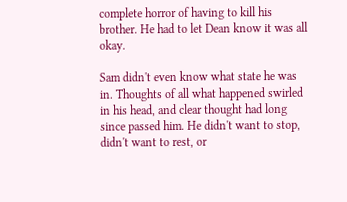complete horror of having to kill his brother. He had to let Dean know it was all okay.

Sam didn't even know what state he was in. Thoughts of all what happened swirled in his head, and clear thought had long since passed him. He didn't want to stop, didn't want to rest, or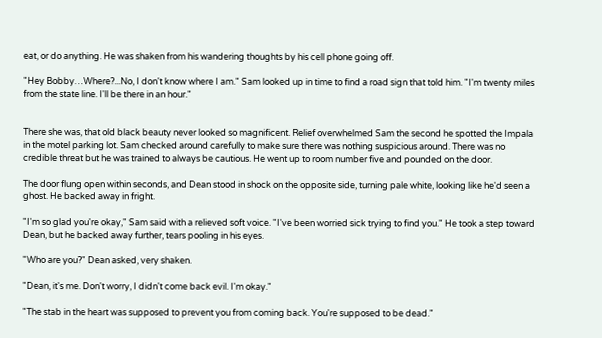eat, or do anything. He was shaken from his wandering thoughts by his cell phone going off.

"Hey Bobby…Where?...No, I don't know where I am." Sam looked up in time to find a road sign that told him. "I'm twenty miles from the state line. I'll be there in an hour."


There she was, that old black beauty never looked so magnificent. Relief overwhelmed Sam the second he spotted the Impala in the motel parking lot. Sam checked around carefully to make sure there was nothing suspicious around. There was no credible threat but he was trained to always be cautious. He went up to room number five and pounded on the door.

The door flung open within seconds, and Dean stood in shock on the opposite side, turning pale white, looking like he'd seen a ghost. He backed away in fright.

"I'm so glad you're okay," Sam said with a relieved soft voice. "I've been worried sick trying to find you." He took a step toward Dean, but he backed away further, tears pooling in his eyes.

"Who are you?" Dean asked, very shaken.

"Dean, it's me. Don't worry, I didn't come back evil. I'm okay."

"The stab in the heart was supposed to prevent you from coming back. You're supposed to be dead."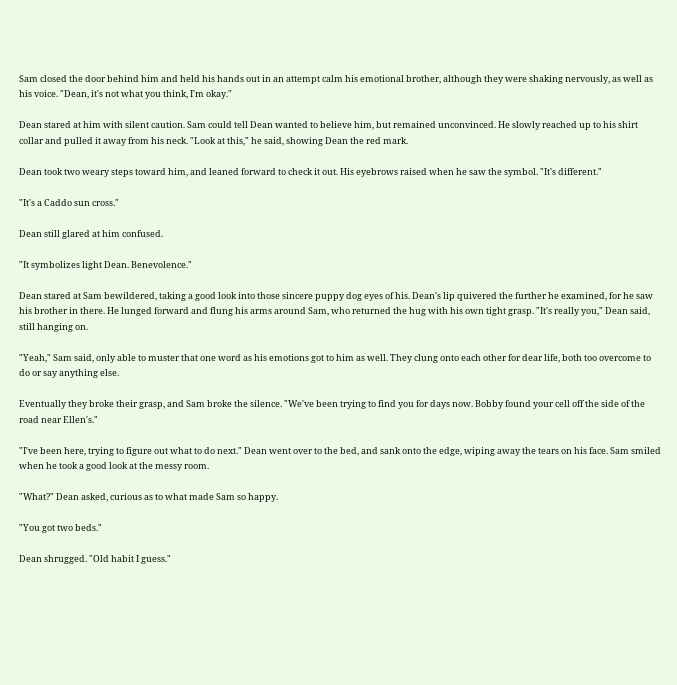Sam closed the door behind him and held his hands out in an attempt calm his emotional brother, although they were shaking nervously, as well as his voice. "Dean, it's not what you think, I'm okay."

Dean stared at him with silent caution. Sam could tell Dean wanted to believe him, but remained unconvinced. He slowly reached up to his shirt collar and pulled it away from his neck. "Look at this," he said, showing Dean the red mark.

Dean took two weary steps toward him, and leaned forward to check it out. His eyebrows raised when he saw the symbol. "It's different."

"It's a Caddo sun cross."

Dean still glared at him confused.

"It symbolizes light Dean. Benevolence."

Dean stared at Sam bewildered, taking a good look into those sincere puppy dog eyes of his. Dean's lip quivered the further he examined, for he saw his brother in there. He lunged forward and flung his arms around Sam, who returned the hug with his own tight grasp. "It's really you," Dean said, still hanging on.

"Yeah," Sam said, only able to muster that one word as his emotions got to him as well. They clung onto each other for dear life, both too overcome to do or say anything else.

Eventually they broke their grasp, and Sam broke the silence. "We've been trying to find you for days now. Bobby found your cell off the side of the road near Ellen's."

"I've been here, trying to figure out what to do next." Dean went over to the bed, and sank onto the edge, wiping away the tears on his face. Sam smiled when he took a good look at the messy room.

"What?" Dean asked, curious as to what made Sam so happy.

"You got two beds."

Dean shrugged. "Old habit I guess."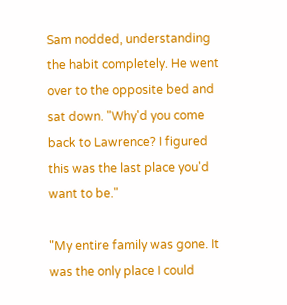Sam nodded, understanding the habit completely. He went over to the opposite bed and sat down. "Why'd you come back to Lawrence? I figured this was the last place you'd want to be."

"My entire family was gone. It was the only place I could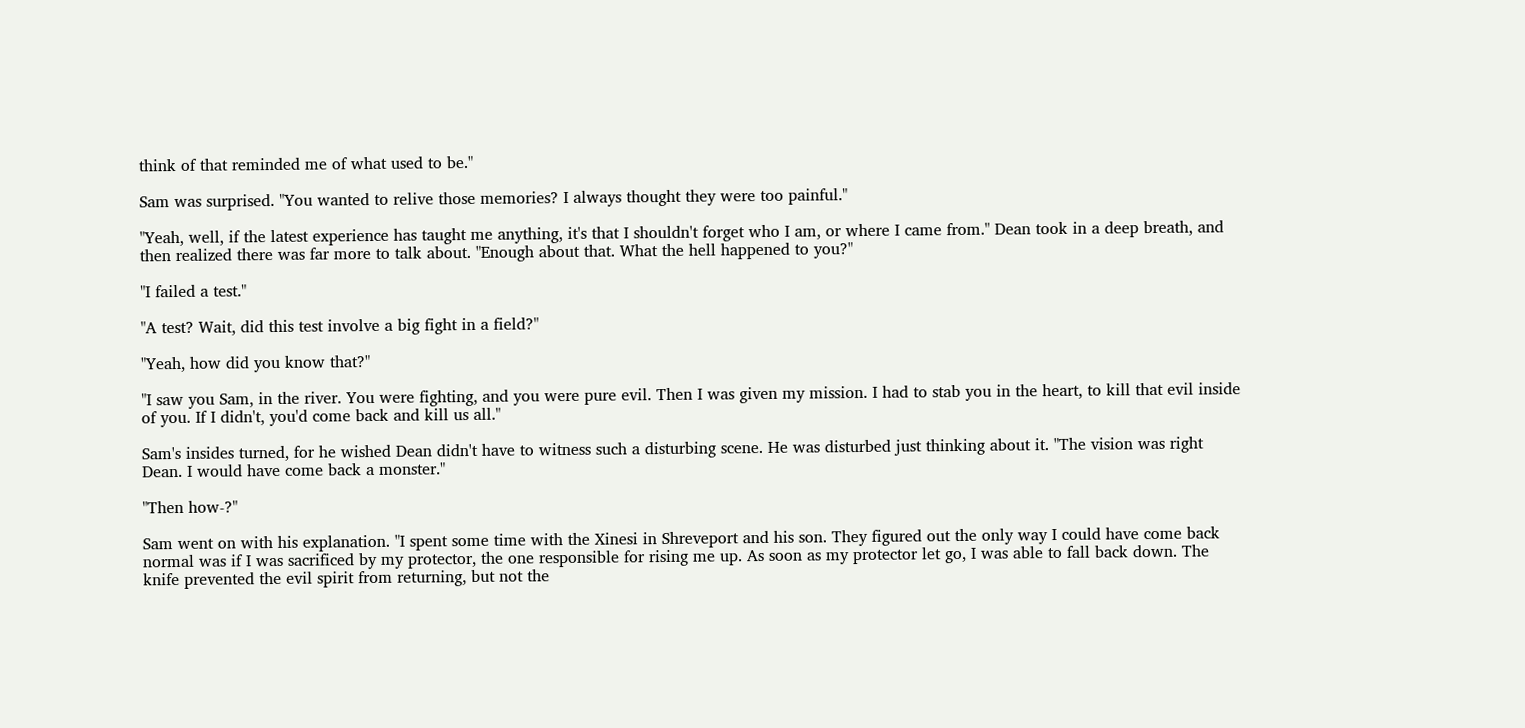think of that reminded me of what used to be."

Sam was surprised. "You wanted to relive those memories? I always thought they were too painful."

"Yeah, well, if the latest experience has taught me anything, it's that I shouldn't forget who I am, or where I came from." Dean took in a deep breath, and then realized there was far more to talk about. "Enough about that. What the hell happened to you?"

"I failed a test."

"A test? Wait, did this test involve a big fight in a field?"

"Yeah, how did you know that?"

"I saw you Sam, in the river. You were fighting, and you were pure evil. Then I was given my mission. I had to stab you in the heart, to kill that evil inside of you. If I didn't, you'd come back and kill us all."

Sam's insides turned, for he wished Dean didn't have to witness such a disturbing scene. He was disturbed just thinking about it. "The vision was right Dean. I would have come back a monster."

"Then how-?"

Sam went on with his explanation. "I spent some time with the Xinesi in Shreveport and his son. They figured out the only way I could have come back normal was if I was sacrificed by my protector, the one responsible for rising me up. As soon as my protector let go, I was able to fall back down. The knife prevented the evil spirit from returning, but not the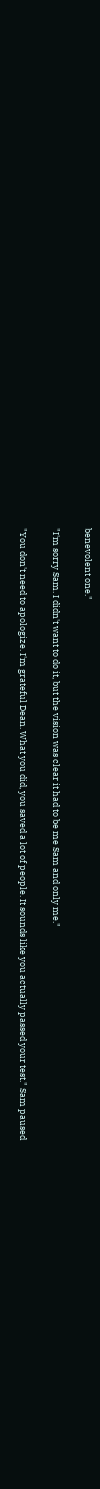benevolent one."

"I'm sorry Sam. I didn't want to do it, but the vision was clear it had to be me Sam and only me."

"You don't need to apologize. I'm grateful Dean. What you did, you saved a lot of people. It sounds like you actually passed your test." Sam paused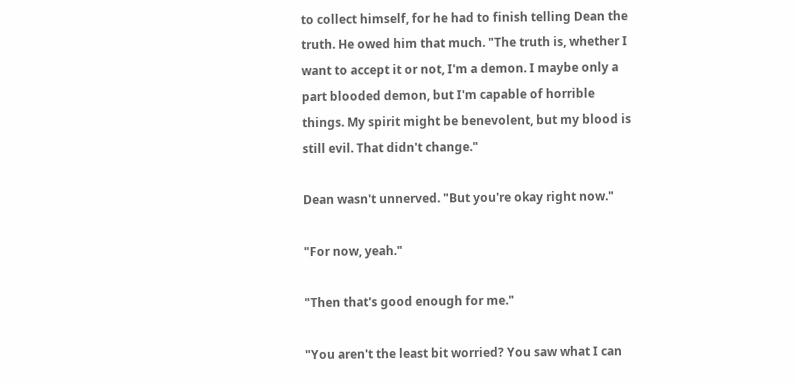to collect himself, for he had to finish telling Dean the truth. He owed him that much. "The truth is, whether I want to accept it or not, I'm a demon. I maybe only a part blooded demon, but I'm capable of horrible things. My spirit might be benevolent, but my blood is still evil. That didn't change."

Dean wasn't unnerved. "But you're okay right now."

"For now, yeah."

"Then that's good enough for me."

"You aren't the least bit worried? You saw what I can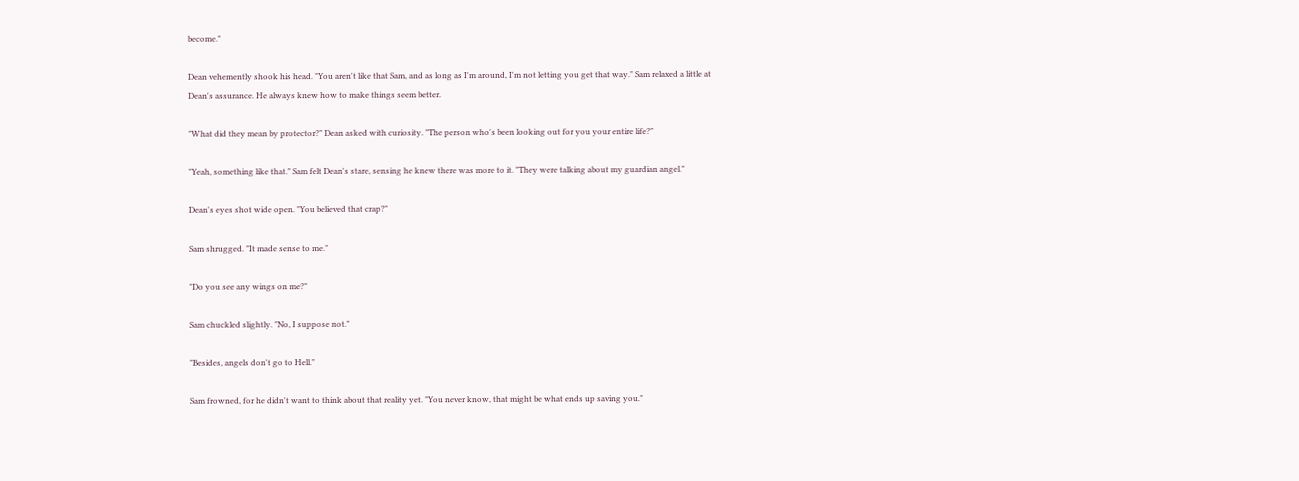become."

Dean vehemently shook his head. "You aren't like that Sam, and as long as I'm around, I'm not letting you get that way." Sam relaxed a little at Dean's assurance. He always knew how to make things seem better.

"What did they mean by protector?" Dean asked with curiosity. "The person who's been looking out for you your entire life?"

"Yeah, something like that." Sam felt Dean's stare, sensing he knew there was more to it. "They were talking about my guardian angel."

Dean's eyes shot wide open. "You believed that crap?"

Sam shrugged. "It made sense to me."

"Do you see any wings on me?"

Sam chuckled slightly. "No, I suppose not."

"Besides, angels don't go to Hell."

Sam frowned, for he didn't want to think about that reality yet. "You never know, that might be what ends up saving you."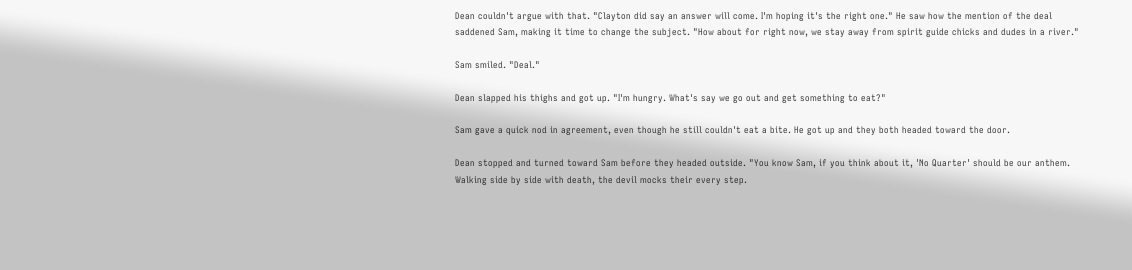Dean couldn't argue with that. "Clayton did say an answer will come. I'm hoping it's the right one." He saw how the mention of the deal saddened Sam, making it time to change the subject. "How about for right now, we stay away from spirit guide chicks and dudes in a river."

Sam smiled. "Deal."

Dean slapped his thighs and got up. "I'm hungry. What's say we go out and get something to eat?"

Sam gave a quick nod in agreement, even though he still couldn't eat a bite. He got up and they both headed toward the door.

Dean stopped and turned toward Sam before they headed outside. "You know Sam, if you think about it, 'No Quarter' should be our anthem. Walking side by side with death, the devil mocks their every step.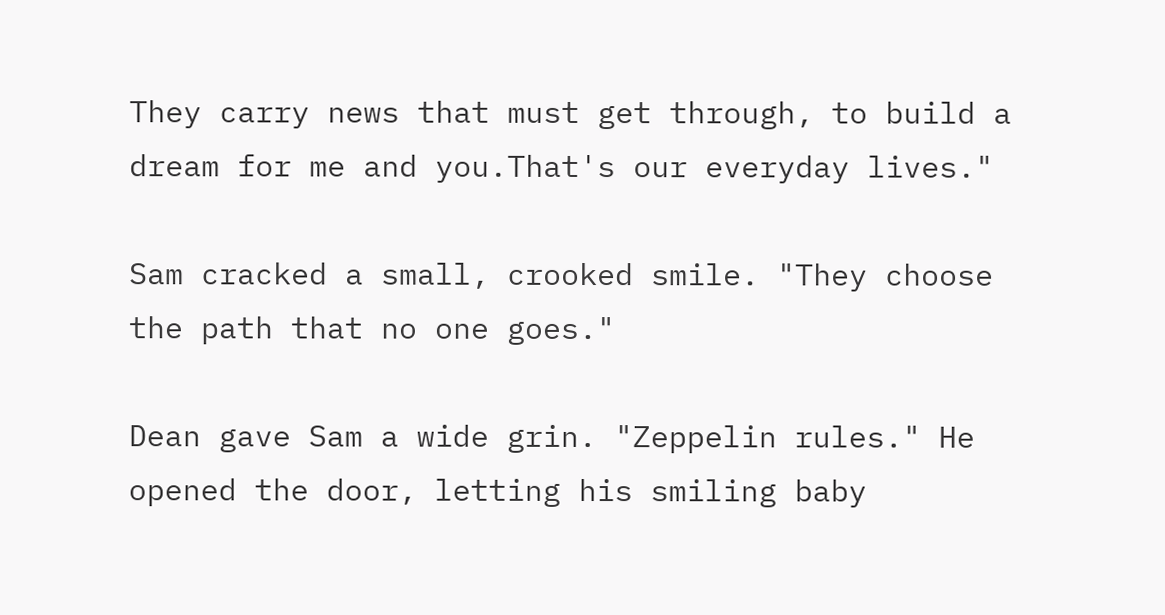They carry news that must get through, to build a dream for me and you.That's our everyday lives."

Sam cracked a small, crooked smile. "They choose the path that no one goes."

Dean gave Sam a wide grin. "Zeppelin rules." He opened the door, letting his smiling baby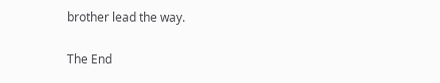brother lead the way.

The End